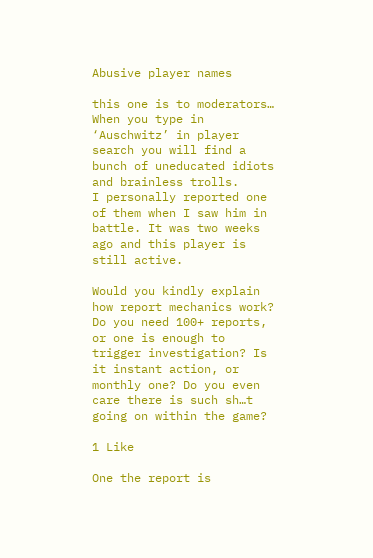Abusive player names

this one is to moderators…
When you type in ‘Auschwitz’ in player search you will find a bunch of uneducated idiots and brainless trolls.
I personally reported one of them when I saw him in battle. It was two weeks ago and this player is still active.

Would you kindly explain how report mechanics work? Do you need 100+ reports, or one is enough to trigger investigation? Is it instant action, or monthly one? Do you even care there is such sh…t going on within the game?

1 Like

One the report is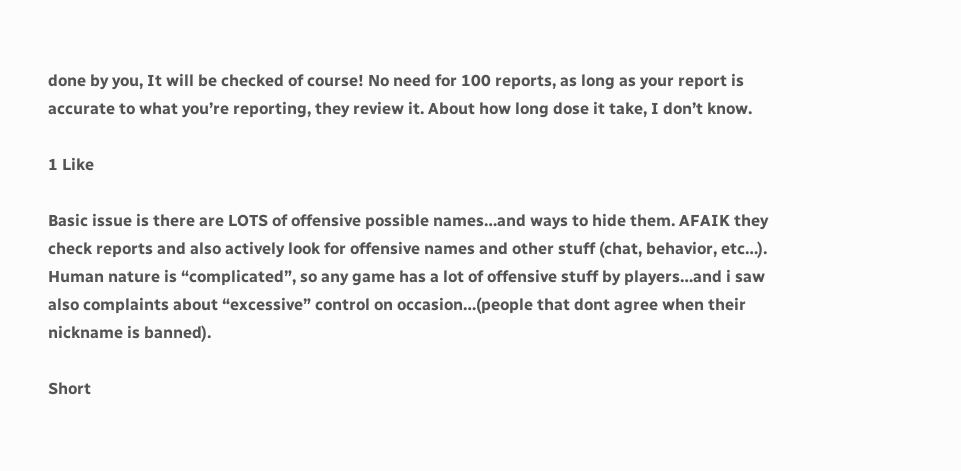done by you, It will be checked of course! No need for 100 reports, as long as your report is accurate to what you’re reporting, they review it. About how long dose it take, I don’t know.

1 Like

Basic issue is there are LOTS of offensive possible names…and ways to hide them. AFAIK they check reports and also actively look for offensive names and other stuff (chat, behavior, etc…).
Human nature is “complicated”, so any game has a lot of offensive stuff by players…and i saw also complaints about “excessive” control on occasion…(people that dont agree when their nickname is banned).

Short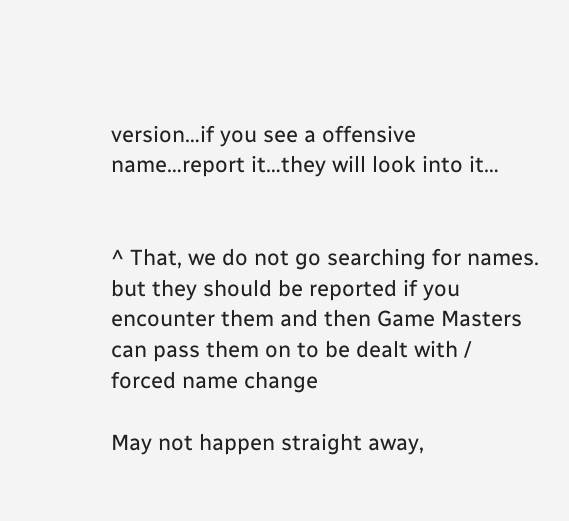version…if you see a offensive name…report it…they will look into it…


^ That, we do not go searching for names. but they should be reported if you encounter them and then Game Masters can pass them on to be dealt with / forced name change

May not happen straight away,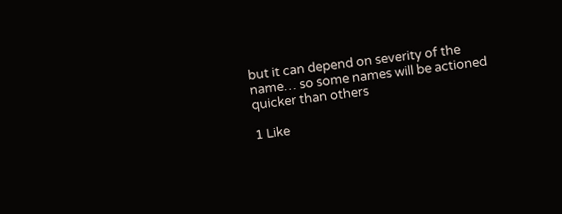but it can depend on severity of the name… so some names will be actioned quicker than others

1 Like